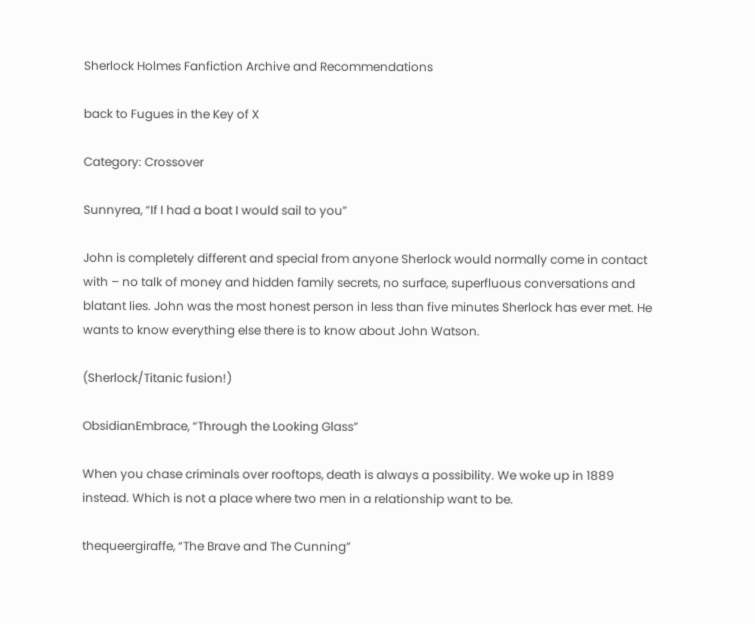Sherlock Holmes Fanfiction Archive and Recommendations

back to Fugues in the Key of X

Category: Crossover

Sunnyrea, “If I had a boat I would sail to you”

John is completely different and special from anyone Sherlock would normally come in contact with – no talk of money and hidden family secrets, no surface, superfluous conversations and blatant lies. John was the most honest person in less than five minutes Sherlock has ever met. He wants to know everything else there is to know about John Watson.

(Sherlock/Titanic fusion!)

ObsidianEmbrace, “Through the Looking Glass”

When you chase criminals over rooftops, death is always a possibility. We woke up in 1889 instead. Which is not a place where two men in a relationship want to be.

thequeergiraffe, “The Brave and The Cunning”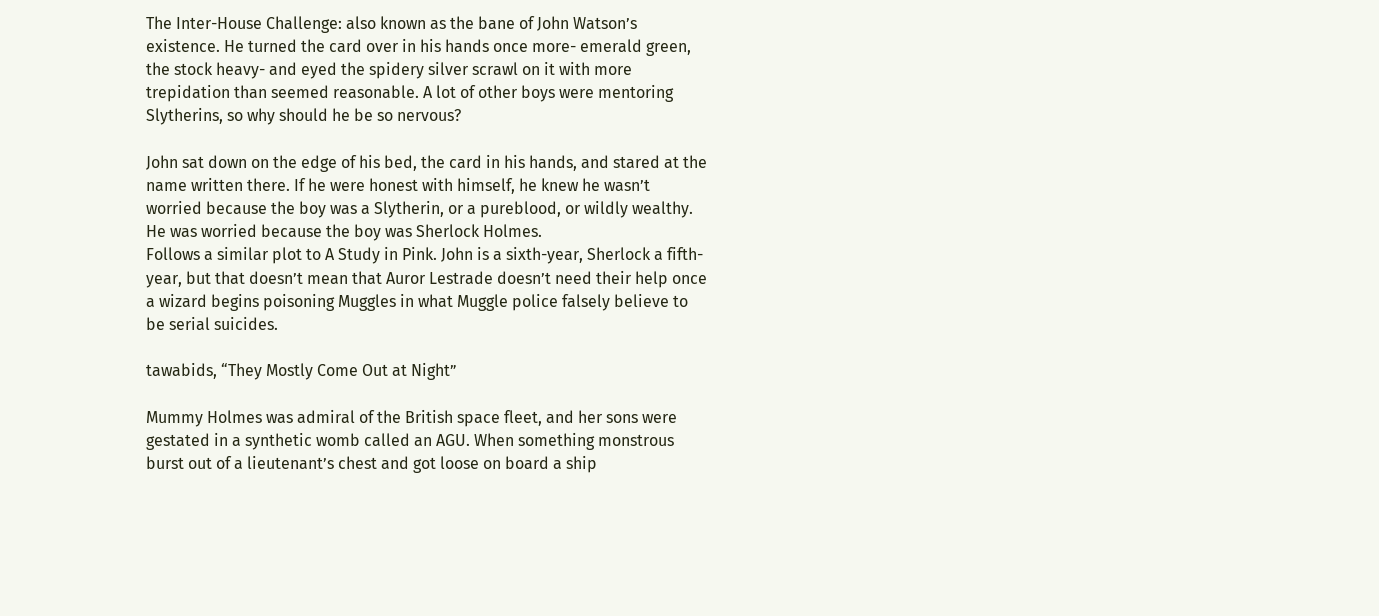The Inter-House Challenge: also known as the bane of John Watson’s existence. He turned the card over in his hands once more- emerald green, the stock heavy- and eyed the spidery silver scrawl on it with more trepidation than seemed reasonable. A lot of other boys were mentoring Slytherins, so why should he be so nervous?

John sat down on the edge of his bed, the card in his hands, and stared at the name written there. If he were honest with himself, he knew he wasn’t worried because the boy was a Slytherin, or a pureblood, or wildly wealthy. He was worried because the boy was Sherlock Holmes.
Follows a similar plot to A Study in Pink. John is a sixth-year, Sherlock a fifth-year, but that doesn’t mean that Auror Lestrade doesn’t need their help once a wizard begins poisoning Muggles in what Muggle police falsely believe to be serial suicides.

tawabids, “They Mostly Come Out at Night”

Mummy Holmes was admiral of the British space fleet, and her sons were gestated in a synthetic womb called an AGU. When something monstrous burst out of a lieutenant’s chest and got loose on board a ship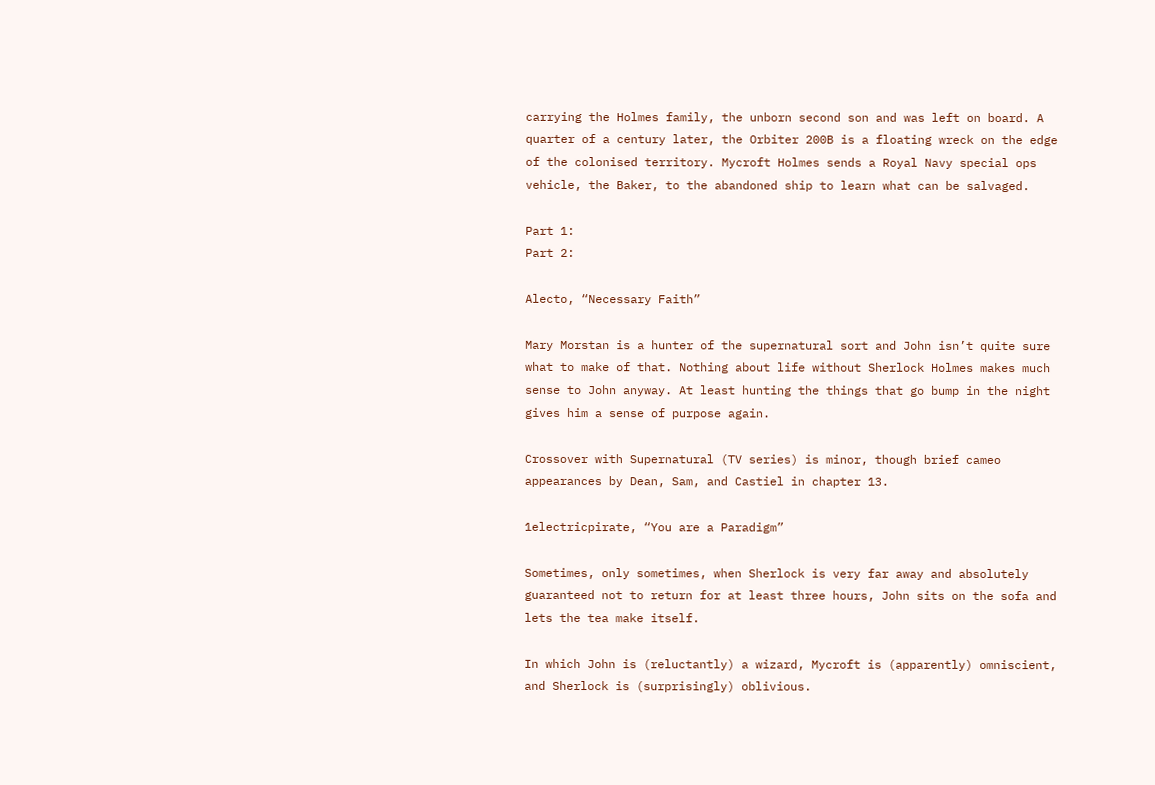carrying the Holmes family, the unborn second son and was left on board. A quarter of a century later, the Orbiter 200B is a floating wreck on the edge of the colonised territory. Mycroft Holmes sends a Royal Navy special ops vehicle, the Baker, to the abandoned ship to learn what can be salvaged.

Part 1:
Part 2:

Alecto, “Necessary Faith”

Mary Morstan is a hunter of the supernatural sort and John isn’t quite sure what to make of that. Nothing about life without Sherlock Holmes makes much sense to John anyway. At least hunting the things that go bump in the night gives him a sense of purpose again.

Crossover with Supernatural (TV series) is minor, though brief cameo appearances by Dean, Sam, and Castiel in chapter 13.

1electricpirate, “You are a Paradigm”

Sometimes, only sometimes, when Sherlock is very far away and absolutely guaranteed not to return for at least three hours, John sits on the sofa and lets the tea make itself.

In which John is (reluctantly) a wizard, Mycroft is (apparently) omniscient, and Sherlock is (surprisingly) oblivious.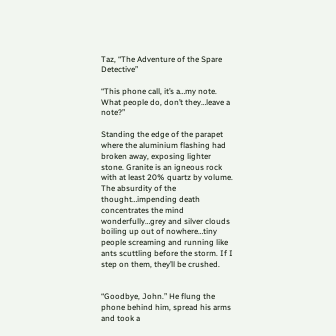Taz, “The Adventure of the Spare Detective”

“This phone call, it’s a…my note. What people do, don’t they…leave a note?”

Standing the edge of the parapet where the aluminium flashing had broken away, exposing lighter stone. Granite is an igneous rock with at least 20% quartz by volume. The absurdity of the thought…impending death concentrates the mind wonderfully…grey and silver clouds boiling up out of nowhere…tiny people screaming and running like ants scuttling before the storm. If I step on them, they’ll be crushed.


“Goodbye, John.” He flung the phone behind him, spread his arms and took a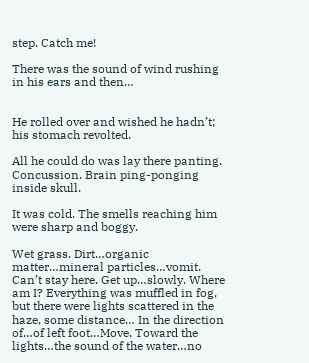step. Catch me!

There was the sound of wind rushing in his ears and then…


He rolled over and wished he hadn’t; his stomach revolted.

All he could do was lay there panting. Concussion. Brain ping-ponging inside skull.

It was cold. The smells reaching him were sharp and boggy.

Wet grass. Dirt…organic matter…mineral particles…vomit. Can’t stay here. Get up…slowly. Where am I? Everything was muffled in fog, but there were lights scattered in the haze, some distance… In the direction of…of left foot…Move. Toward the lights…the sound of the water…no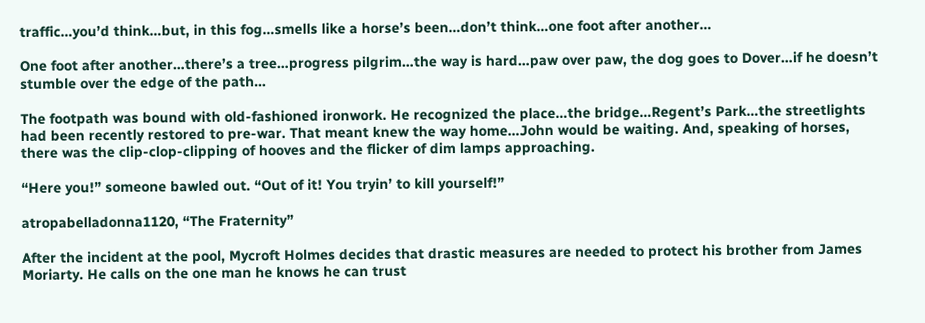traffic…you’d think…but, in this fog…smells like a horse’s been…don’t think…one foot after another…

One foot after another…there’s a tree…progress pilgrim…the way is hard…paw over paw, the dog goes to Dover…if he doesn’t stumble over the edge of the path…

The footpath was bound with old-fashioned ironwork. He recognized the place…the bridge…Regent’s Park…the streetlights had been recently restored to pre-war. That meant knew the way home…John would be waiting. And, speaking of horses, there was the clip-clop-clipping of hooves and the flicker of dim lamps approaching.

“Here you!” someone bawled out. “Out of it! You tryin’ to kill yourself!”

atropabelladonna1120, “The Fraternity”

After the incident at the pool, Mycroft Holmes decides that drastic measures are needed to protect his brother from James Moriarty. He calls on the one man he knows he can trust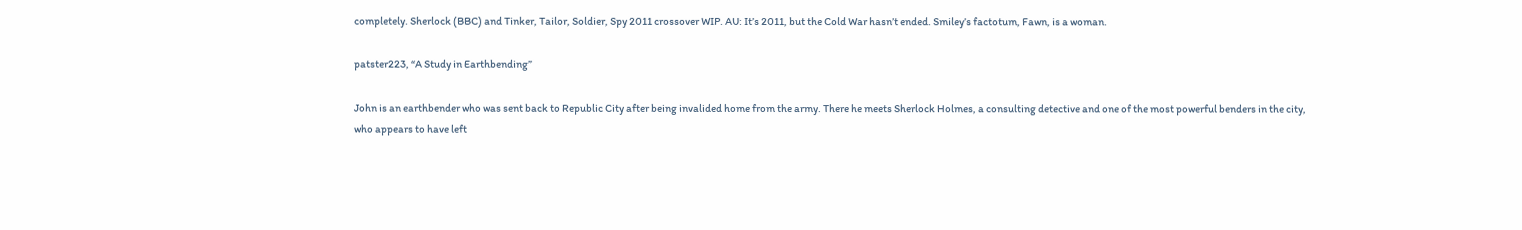completely. Sherlock (BBC) and Tinker, Tailor, Soldier, Spy 2011 crossover WIP. AU: It’s 2011, but the Cold War hasn’t ended. Smiley’s factotum, Fawn, is a woman.

patster223, “A Study in Earthbending”

John is an earthbender who was sent back to Republic City after being invalided home from the army. There he meets Sherlock Holmes, a consulting detective and one of the most powerful benders in the city, who appears to have left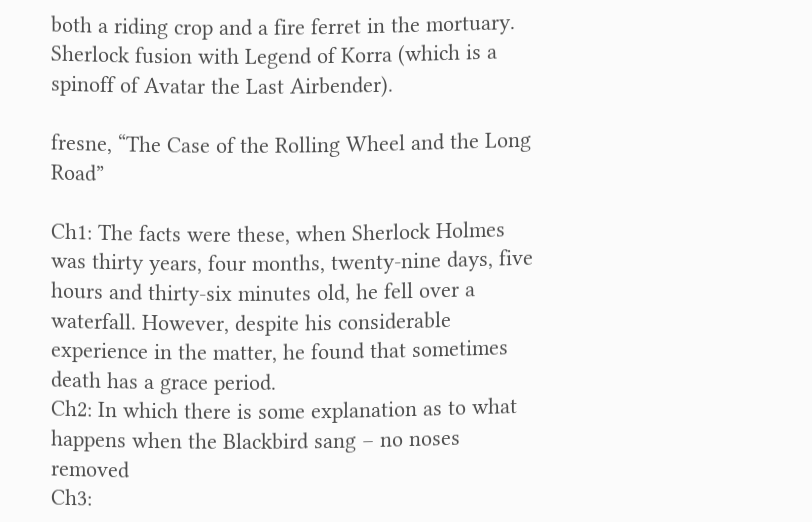both a riding crop and a fire ferret in the mortuary. Sherlock fusion with Legend of Korra (which is a spinoff of Avatar the Last Airbender).

fresne, “The Case of the Rolling Wheel and the Long Road”

Ch1: The facts were these, when Sherlock Holmes was thirty years, four months, twenty-nine days, five hours and thirty-six minutes old, he fell over a waterfall. However, despite his considerable experience in the matter, he found that sometimes death has a grace period.
Ch2: In which there is some explanation as to what happens when the Blackbird sang – no noses removed
Ch3: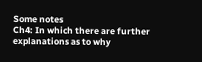Some notes
Ch4: In which there are further explanations as to why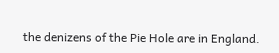the denizens of the Pie Hole are in England.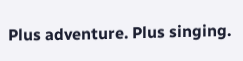Plus adventure. Plus singing.